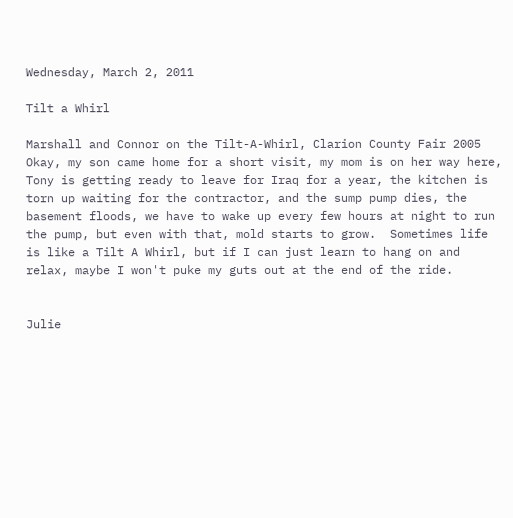Wednesday, March 2, 2011

Tilt a Whirl

Marshall and Connor on the Tilt-A-Whirl, Clarion County Fair 2005
Okay, my son came home for a short visit, my mom is on her way here, Tony is getting ready to leave for Iraq for a year, the kitchen is torn up waiting for the contractor, and the sump pump dies, the basement floods, we have to wake up every few hours at night to run the pump, but even with that, mold starts to grow.  Sometimes life is like a Tilt A Whirl, but if I can just learn to hang on and relax, maybe I won't puke my guts out at the end of the ride.


Julie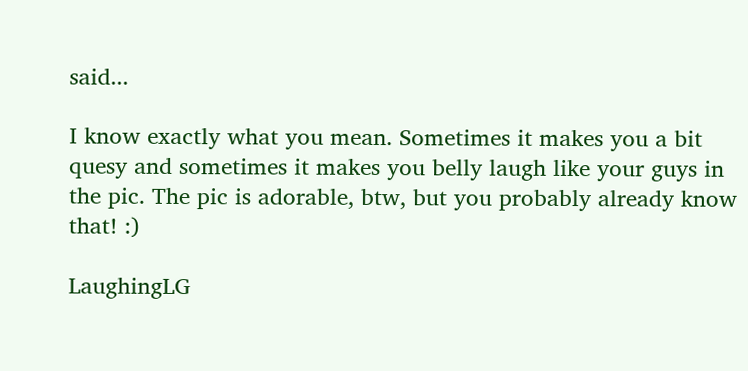said...

I know exactly what you mean. Sometimes it makes you a bit quesy and sometimes it makes you belly laugh like your guys in the pic. The pic is adorable, btw, but you probably already know that! :)

LaughingLG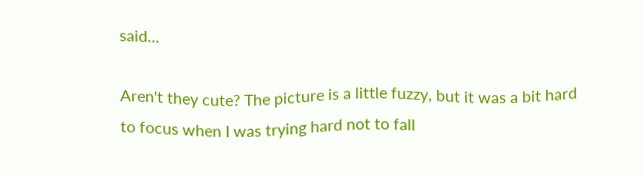said...

Aren't they cute? The picture is a little fuzzy, but it was a bit hard to focus when I was trying hard not to fall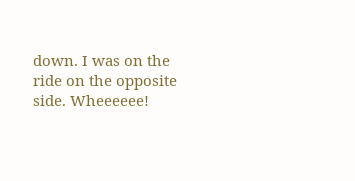down. I was on the ride on the opposite side. Wheeeeee!